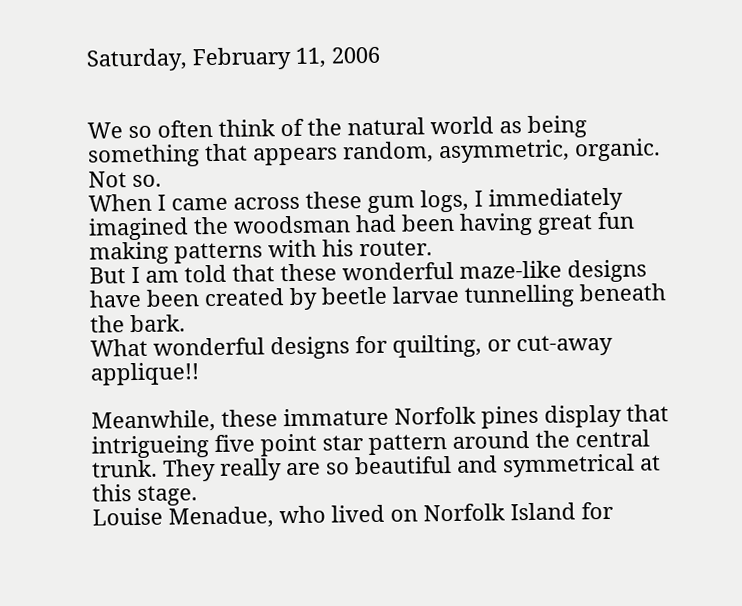Saturday, February 11, 2006


We so often think of the natural world as being something that appears random, asymmetric, organic.
Not so.
When I came across these gum logs, I immediately imagined the woodsman had been having great fun making patterns with his router.
But I am told that these wonderful maze-like designs have been created by beetle larvae tunnelling beneath the bark.
What wonderful designs for quilting, or cut-away applique!!

Meanwhile, these immature Norfolk pines display that intrigueing five point star pattern around the central trunk. They really are so beautiful and symmetrical at this stage.
Louise Menadue, who lived on Norfolk Island for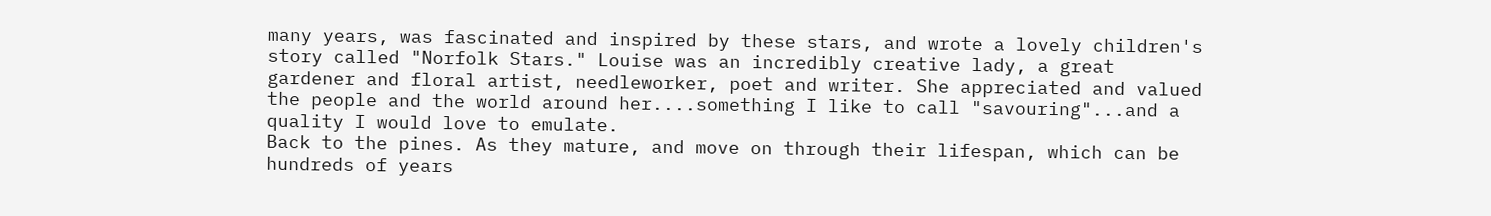many years, was fascinated and inspired by these stars, and wrote a lovely children's story called "Norfolk Stars." Louise was an incredibly creative lady, a great gardener and floral artist, needleworker, poet and writer. She appreciated and valued the people and the world around her....something I like to call "savouring"...and a quality I would love to emulate.
Back to the pines. As they mature, and move on through their lifespan, which can be hundreds of years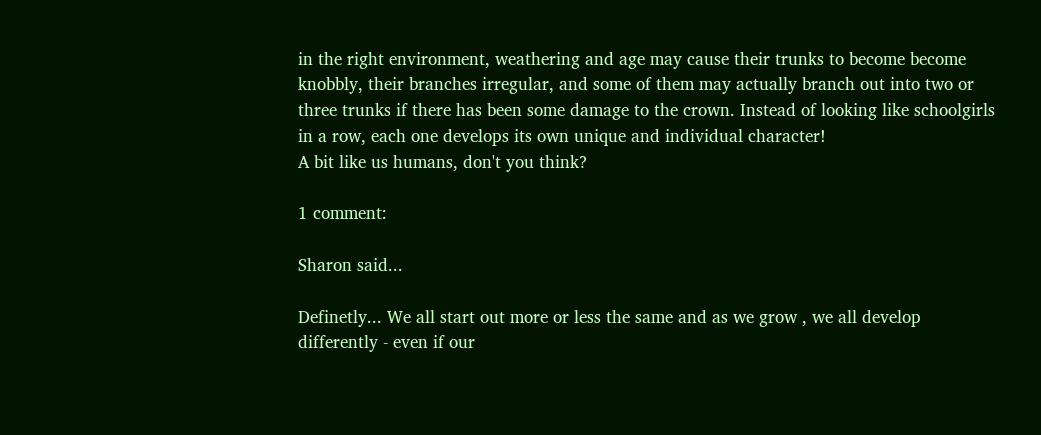in the right environment, weathering and age may cause their trunks to become become knobbly, their branches irregular, and some of them may actually branch out into two or three trunks if there has been some damage to the crown. Instead of looking like schoolgirls in a row, each one develops its own unique and individual character!
A bit like us humans, don't you think?

1 comment:

Sharon said...

Definetly... We all start out more or less the same and as we grow , we all develop differently - even if our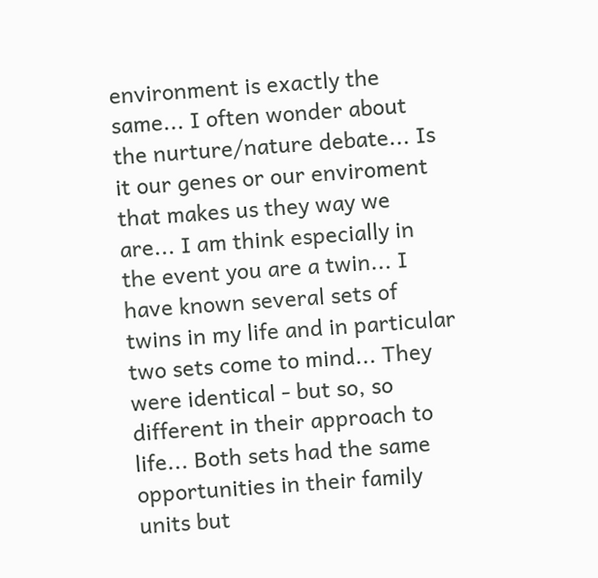environment is exactly the same... I often wonder about the nurture/nature debate... Is it our genes or our enviroment that makes us they way we are... I am think especially in the event you are a twin... I have known several sets of twins in my life and in particular two sets come to mind... They were identical - but so, so different in their approach to life... Both sets had the same opportunities in their family units but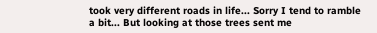took very different roads in life... Sorry I tend to ramble a bit... But looking at those trees sent me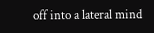off into a lateral mind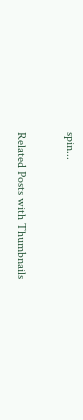spin...

Related Posts with Thumbnails